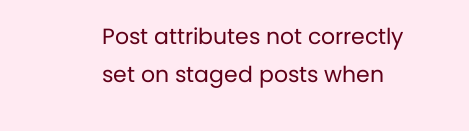Post attributes not correctly set on staged posts when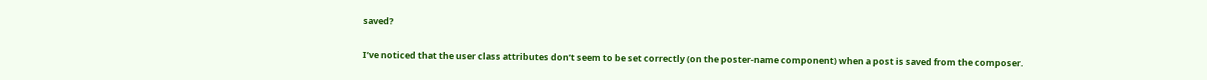saved?

I’ve noticed that the user class attributes don’t seem to be set correctly (on the poster-name component) when a post is saved from the composer.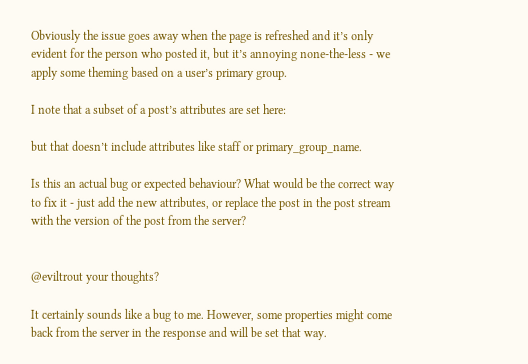Obviously the issue goes away when the page is refreshed and it’s only evident for the person who posted it, but it’s annoying none-the-less - we apply some theming based on a user’s primary group.

I note that a subset of a post’s attributes are set here:

but that doesn’t include attributes like staff or primary_group_name.

Is this an actual bug or expected behaviour? What would be the correct way to fix it - just add the new attributes, or replace the post in the post stream with the version of the post from the server?


@eviltrout your thoughts?

It certainly sounds like a bug to me. However, some properties might come back from the server in the response and will be set that way.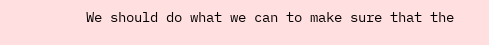We should do what we can to make sure that the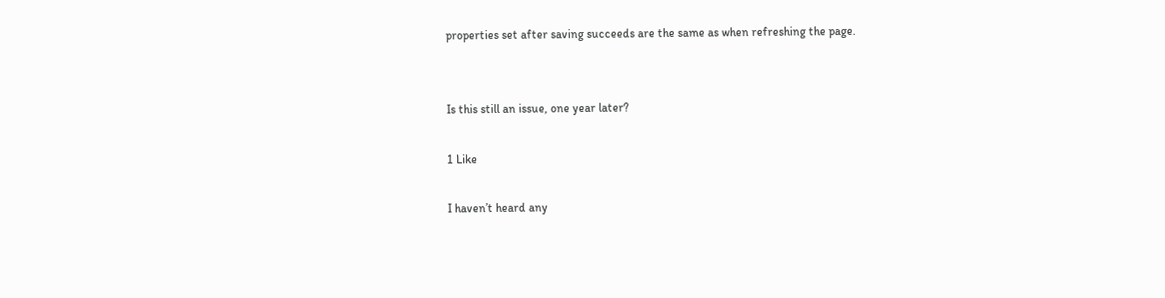properties set after saving succeeds are the same as when refreshing the page.


Is this still an issue, one year later?

1 Like

I haven’t heard any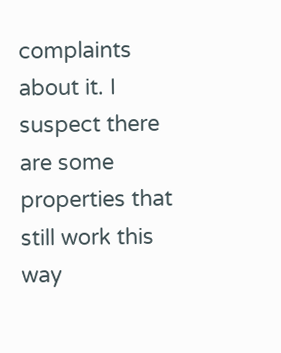complaints about it. I suspect there are some properties that still work this way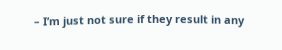– I’m just not sure if they result in any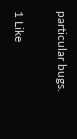particular bugs.

1 Like